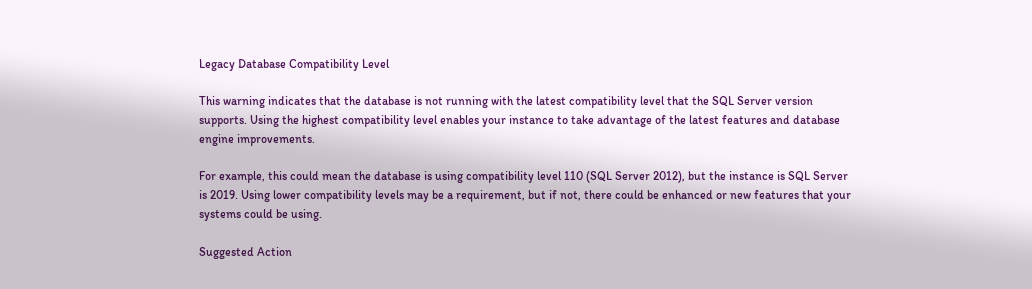Legacy Database Compatibility Level

This warning indicates that the database is not running with the latest compatibility level that the SQL Server version supports. Using the highest compatibility level enables your instance to take advantage of the latest features and database engine improvements.

For example, this could mean the database is using compatibility level 110 (SQL Server 2012), but the instance is SQL Server is 2019. Using lower compatibility levels may be a requirement, but if not, there could be enhanced or new features that your systems could be using.

Suggested Action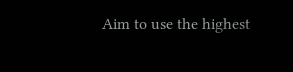Aim to use the highest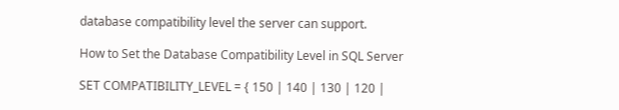database compatibility level the server can support.

How to Set the Database Compatibility Level in SQL Server

SET COMPATIBILITY_LEVEL = { 150 | 140 | 130 | 120 |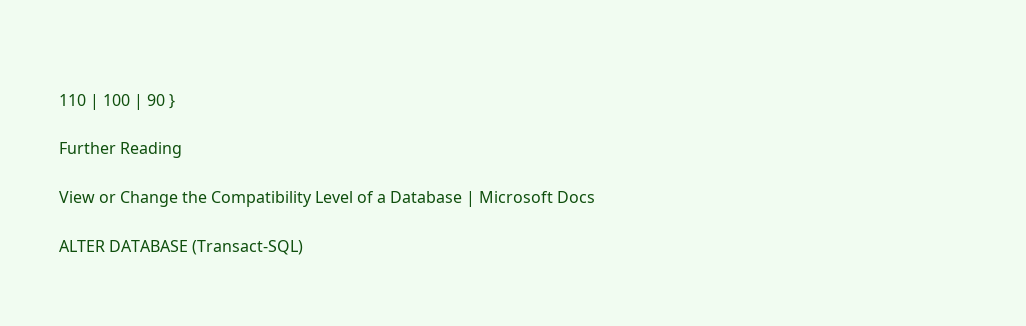110 | 100 | 90 }

Further Reading

View or Change the Compatibility Level of a Database | Microsoft Docs

ALTER DATABASE (Transact-SQL)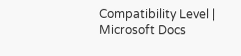Compatibility Level | Microsoft Docs